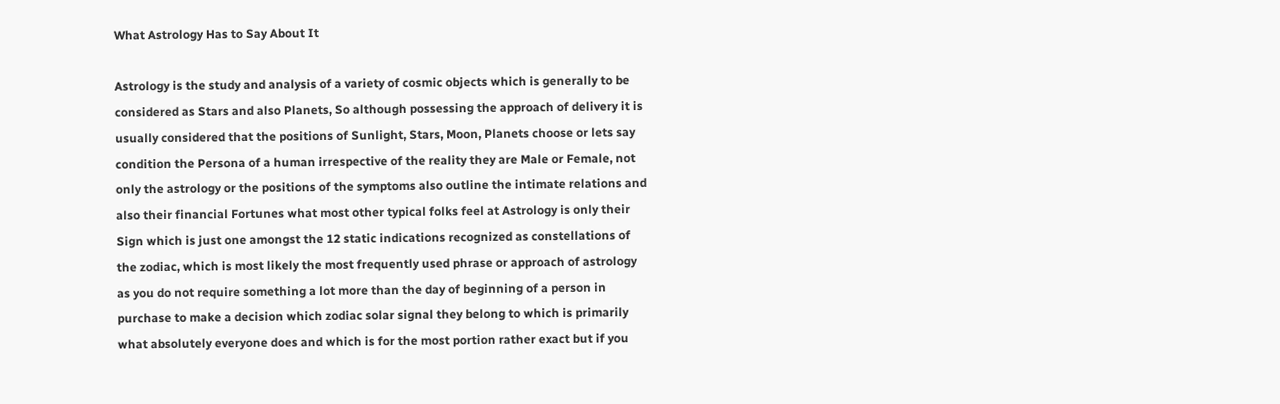What Astrology Has to Say About It

Astrology is the study and analysis of a variety of cosmic objects which is generally to be considered as Stars and also Planets, So although possessing the approach of delivery it is usually considered that the positions of Sunlight, Stars, Moon, Planets choose or lets say condition the Persona of a human irrespective of the reality they are Male or Female, not only the astrology or the positions of the symptoms also outline the intimate relations and also their financial Fortunes what most other typical folks feel at Astrology is only their Sign which is just one amongst the 12 static indications recognized as constellations of the zodiac, which is most likely the most frequently used phrase or approach of astrology as you do not require something a lot more than the day of beginning of a person in purchase to make a decision which zodiac solar signal they belong to which is primarily what absolutely everyone does and which is for the most portion rather exact but if you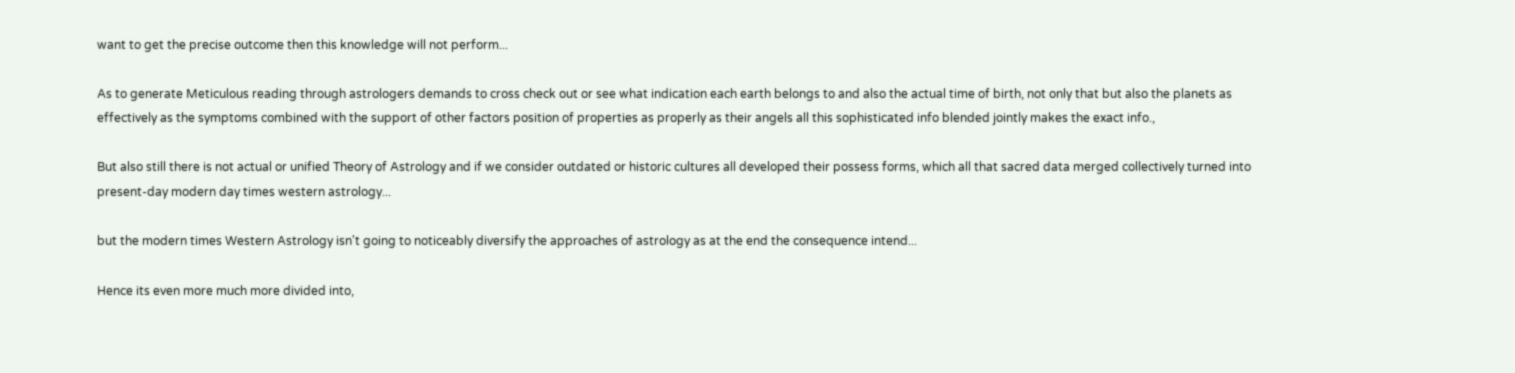want to get the precise outcome then this knowledge will not perform...

As to generate Meticulous reading through astrologers demands to cross check out or see what indication each earth belongs to and also the actual time of birth, not only that but also the planets as effectively as the symptoms combined with the support of other factors position of properties as properly as their angels all this sophisticated info blended jointly makes the exact info.,

But also still there is not actual or unified Theory of Astrology and if we consider outdated or historic cultures all developed their possess forms, which all that sacred data merged collectively turned into present-day modern day times western astrology...

but the modern times Western Astrology isn't going to noticeably diversify the approaches of astrology as at the end the consequence intend...

Hence its even more much more divided into,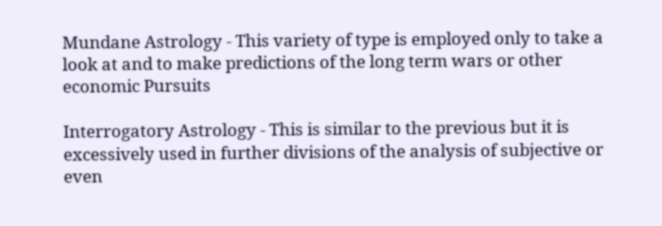Mundane Astrology - This variety of type is employed only to take a look at and to make predictions of the long term wars or other economic Pursuits

Interrogatory Astrology - This is similar to the previous but it is excessively used in further divisions of the analysis of subjective or even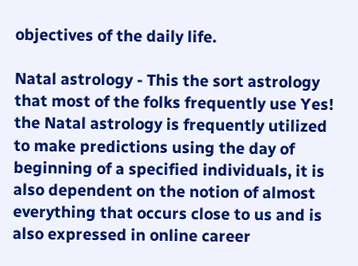objectives of the daily life.

Natal astrology - This the sort astrology that most of the folks frequently use Yes! the Natal astrology is frequently utilized to make predictions using the day of beginning of a specified individuals, it is also dependent on the notion of almost everything that occurs close to us and is also expressed in online career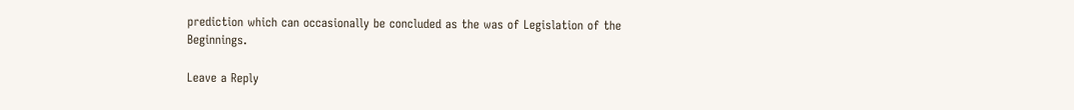prediction which can occasionally be concluded as the was of Legislation of the Beginnings.

Leave a Reply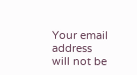Your email address will not be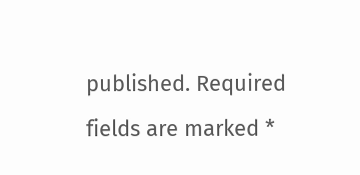published. Required fields are marked *